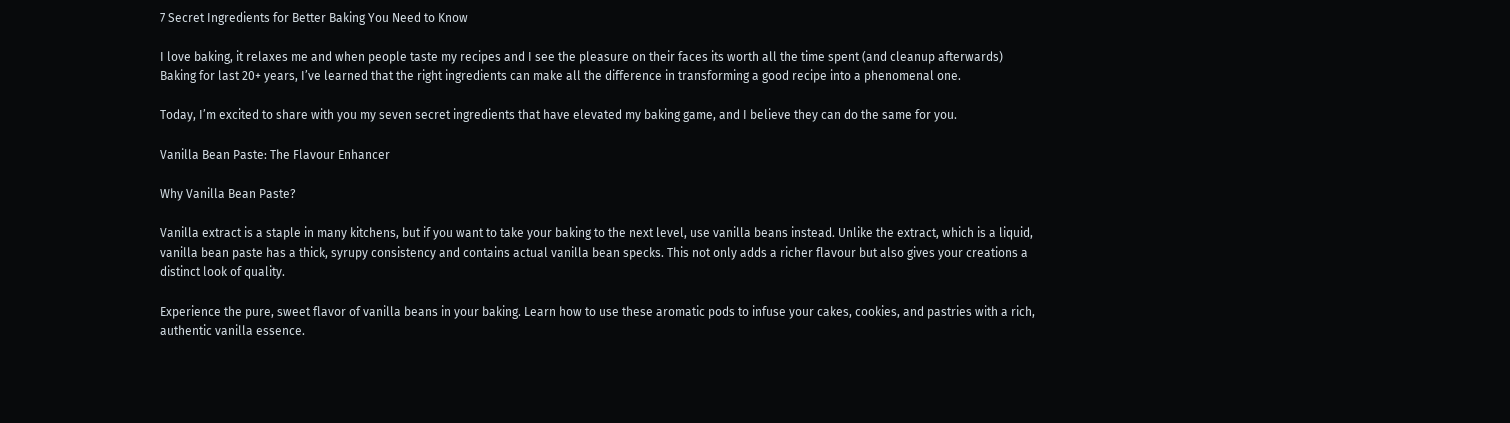7 Secret Ingredients for Better Baking You Need to Know

I love baking, it relaxes me and when people taste my recipes and I see the pleasure on their faces its worth all the time spent (and cleanup afterwards) Baking for last 20+ years, I’ve learned that the right ingredients can make all the difference in transforming a good recipe into a phenomenal one.

Today, I’m excited to share with you my seven secret ingredients that have elevated my baking game, and I believe they can do the same for you.

Vanilla Bean Paste: The Flavour Enhancer

Why Vanilla Bean Paste?

Vanilla extract is a staple in many kitchens, but if you want to take your baking to the next level, use vanilla beans instead. Unlike the extract, which is a liquid, vanilla bean paste has a thick, syrupy consistency and contains actual vanilla bean specks. This not only adds a richer flavour but also gives your creations a distinct look of quality.

Experience the pure, sweet flavor of vanilla beans in your baking. Learn how to use these aromatic pods to infuse your cakes, cookies, and pastries with a rich, authentic vanilla essence.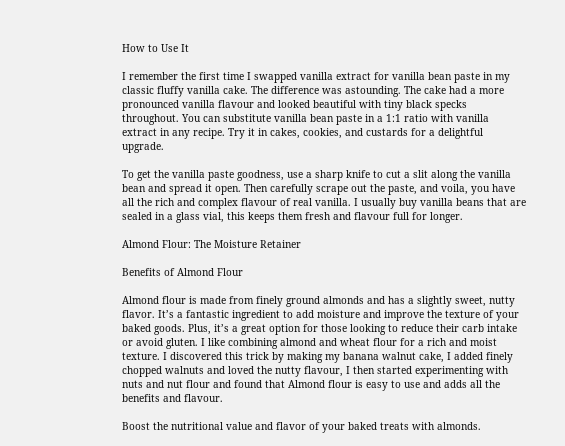How to Use It

I remember the first time I swapped vanilla extract for vanilla bean paste in my classic fluffy vanilla cake. The difference was astounding. The cake had a more pronounced vanilla flavour and looked beautiful with tiny black specks throughout. You can substitute vanilla bean paste in a 1:1 ratio with vanilla extract in any recipe. Try it in cakes, cookies, and custards for a delightful upgrade.

To get the vanilla paste goodness, use a sharp knife to cut a slit along the vanilla bean and spread it open. Then carefully scrape out the paste, and voila, you have all the rich and complex flavour of real vanilla. I usually buy vanilla beans that are sealed in a glass vial, this keeps them fresh and flavour full for longer.

Almond Flour: The Moisture Retainer

Benefits of Almond Flour

Almond flour is made from finely ground almonds and has a slightly sweet, nutty flavor. It’s a fantastic ingredient to add moisture and improve the texture of your baked goods. Plus, it’s a great option for those looking to reduce their carb intake or avoid gluten. I like combining almond and wheat flour for a rich and moist texture. I discovered this trick by making my banana walnut cake, I added finely chopped walnuts and loved the nutty flavour, I then started experimenting with nuts and nut flour and found that Almond flour is easy to use and adds all the benefits and flavour.

Boost the nutritional value and flavor of your baked treats with almonds.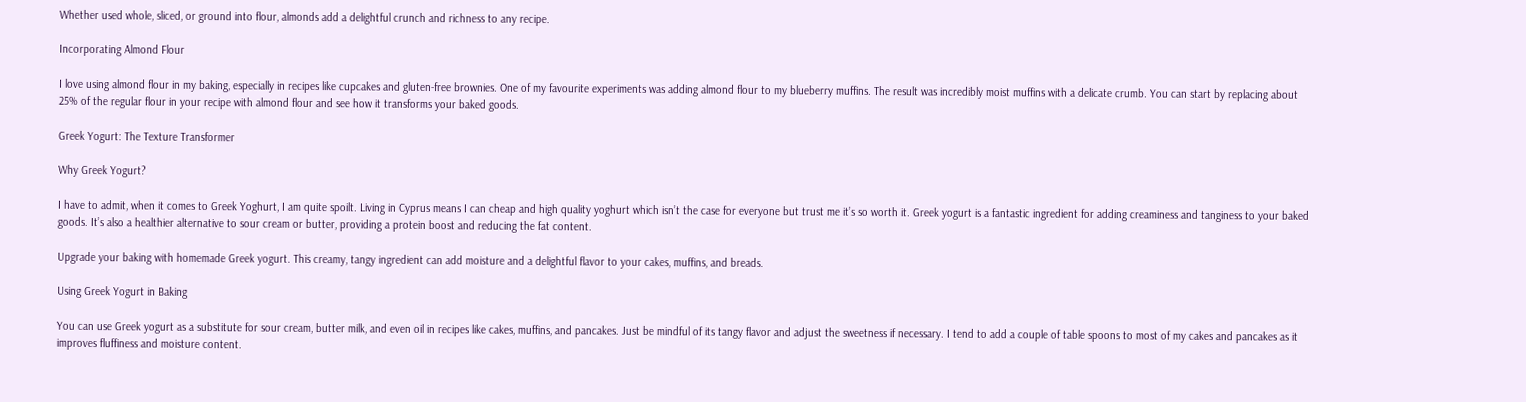Whether used whole, sliced, or ground into flour, almonds add a delightful crunch and richness to any recipe.

Incorporating Almond Flour

I love using almond flour in my baking, especially in recipes like cupcakes and gluten-free brownies. One of my favourite experiments was adding almond flour to my blueberry muffins. The result was incredibly moist muffins with a delicate crumb. You can start by replacing about 25% of the regular flour in your recipe with almond flour and see how it transforms your baked goods.

Greek Yogurt: The Texture Transformer

Why Greek Yogurt?

I have to admit, when it comes to Greek Yoghurt, I am quite spoilt. Living in Cyprus means I can cheap and high quality yoghurt which isn’t the case for everyone but trust me it’s so worth it. Greek yogurt is a fantastic ingredient for adding creaminess and tanginess to your baked goods. It’s also a healthier alternative to sour cream or butter, providing a protein boost and reducing the fat content.

Upgrade your baking with homemade Greek yogurt. This creamy, tangy ingredient can add moisture and a delightful flavor to your cakes, muffins, and breads.

Using Greek Yogurt in Baking

You can use Greek yogurt as a substitute for sour cream, butter milk, and even oil in recipes like cakes, muffins, and pancakes. Just be mindful of its tangy flavor and adjust the sweetness if necessary. I tend to add a couple of table spoons to most of my cakes and pancakes as it improves fluffiness and moisture content.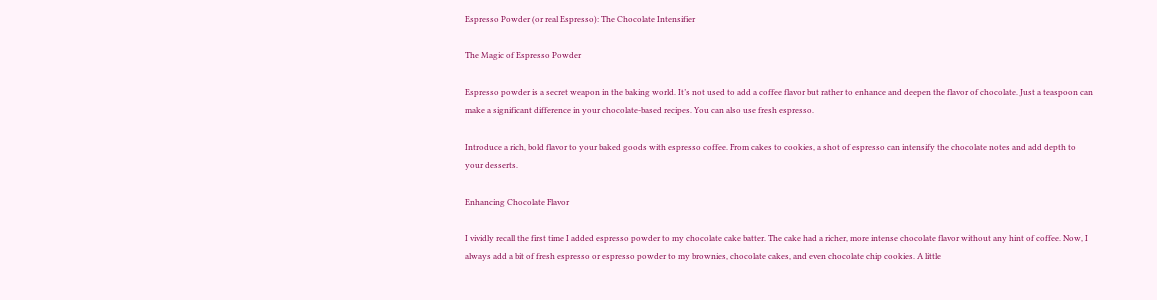Espresso Powder (or real Espresso): The Chocolate Intensifier

The Magic of Espresso Powder

Espresso powder is a secret weapon in the baking world. It’s not used to add a coffee flavor but rather to enhance and deepen the flavor of chocolate. Just a teaspoon can make a significant difference in your chocolate-based recipes. You can also use fresh espresso.

Introduce a rich, bold flavor to your baked goods with espresso coffee. From cakes to cookies, a shot of espresso can intensify the chocolate notes and add depth to your desserts.

Enhancing Chocolate Flavor

I vividly recall the first time I added espresso powder to my chocolate cake batter. The cake had a richer, more intense chocolate flavor without any hint of coffee. Now, I always add a bit of fresh espresso or espresso powder to my brownies, chocolate cakes, and even chocolate chip cookies. A little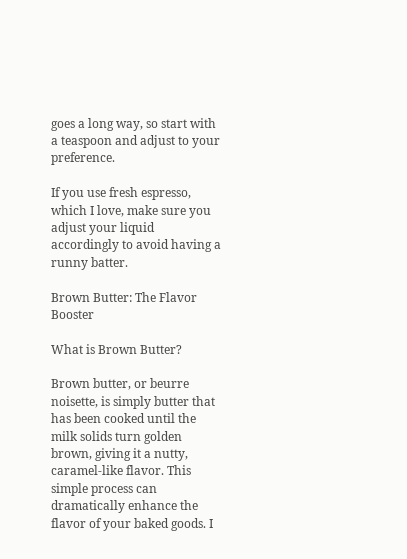goes a long way, so start with a teaspoon and adjust to your preference.

If you use fresh espresso, which I love, make sure you adjust your liquid accordingly to avoid having a runny batter.

Brown Butter: The Flavor Booster

What is Brown Butter?

Brown butter, or beurre noisette, is simply butter that has been cooked until the milk solids turn golden brown, giving it a nutty, caramel-like flavor. This simple process can dramatically enhance the flavor of your baked goods. I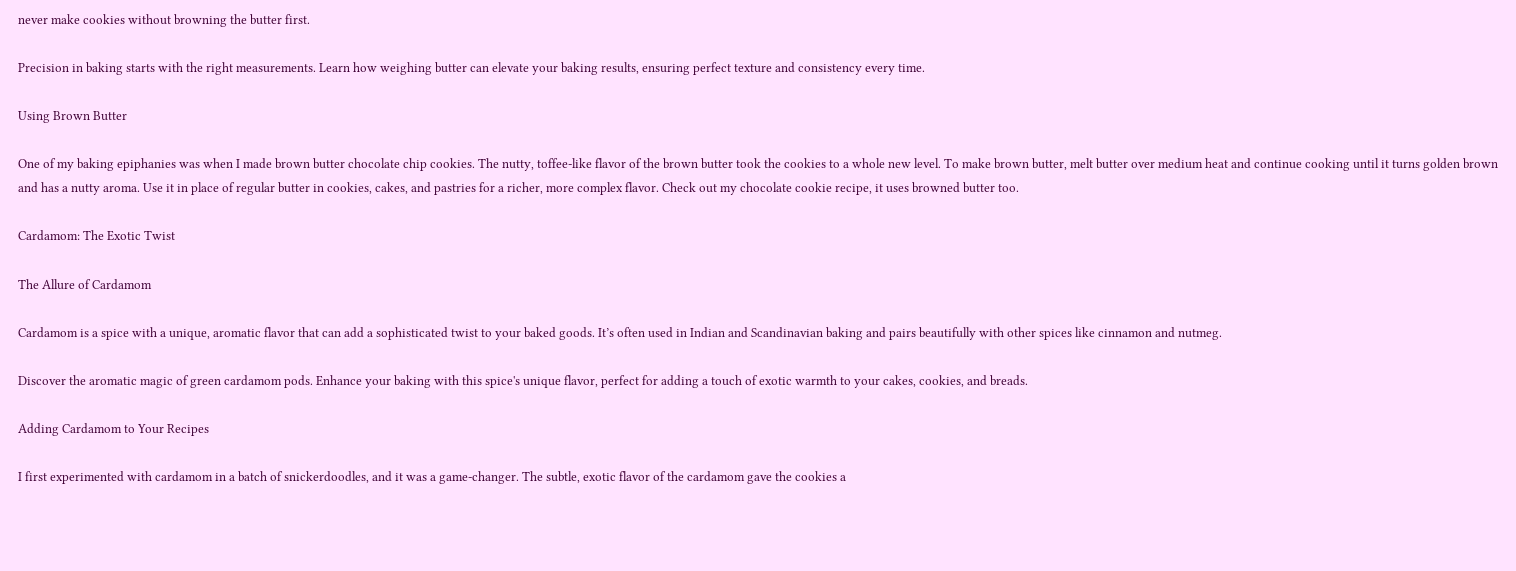never make cookies without browning the butter first.

Precision in baking starts with the right measurements. Learn how weighing butter can elevate your baking results, ensuring perfect texture and consistency every time.

Using Brown Butter

One of my baking epiphanies was when I made brown butter chocolate chip cookies. The nutty, toffee-like flavor of the brown butter took the cookies to a whole new level. To make brown butter, melt butter over medium heat and continue cooking until it turns golden brown and has a nutty aroma. Use it in place of regular butter in cookies, cakes, and pastries for a richer, more complex flavor. Check out my chocolate cookie recipe, it uses browned butter too.

Cardamom: The Exotic Twist

The Allure of Cardamom

Cardamom is a spice with a unique, aromatic flavor that can add a sophisticated twist to your baked goods. It’s often used in Indian and Scandinavian baking and pairs beautifully with other spices like cinnamon and nutmeg.

Discover the aromatic magic of green cardamom pods. Enhance your baking with this spice's unique flavor, perfect for adding a touch of exotic warmth to your cakes, cookies, and breads.

Adding Cardamom to Your Recipes

I first experimented with cardamom in a batch of snickerdoodles, and it was a game-changer. The subtle, exotic flavor of the cardamom gave the cookies a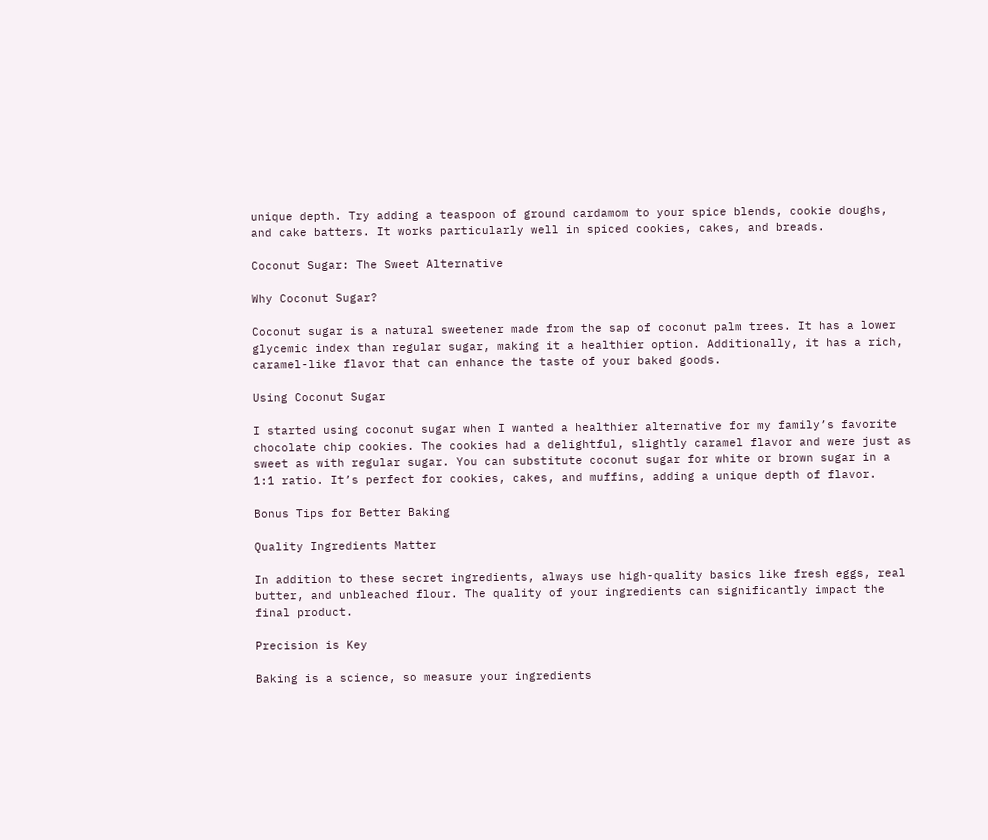unique depth. Try adding a teaspoon of ground cardamom to your spice blends, cookie doughs, and cake batters. It works particularly well in spiced cookies, cakes, and breads.

Coconut Sugar: The Sweet Alternative

Why Coconut Sugar?

Coconut sugar is a natural sweetener made from the sap of coconut palm trees. It has a lower glycemic index than regular sugar, making it a healthier option. Additionally, it has a rich, caramel-like flavor that can enhance the taste of your baked goods.

Using Coconut Sugar

I started using coconut sugar when I wanted a healthier alternative for my family’s favorite chocolate chip cookies. The cookies had a delightful, slightly caramel flavor and were just as sweet as with regular sugar. You can substitute coconut sugar for white or brown sugar in a 1:1 ratio. It’s perfect for cookies, cakes, and muffins, adding a unique depth of flavor.

Bonus Tips for Better Baking

Quality Ingredients Matter

In addition to these secret ingredients, always use high-quality basics like fresh eggs, real butter, and unbleached flour. The quality of your ingredients can significantly impact the final product.

Precision is Key

Baking is a science, so measure your ingredients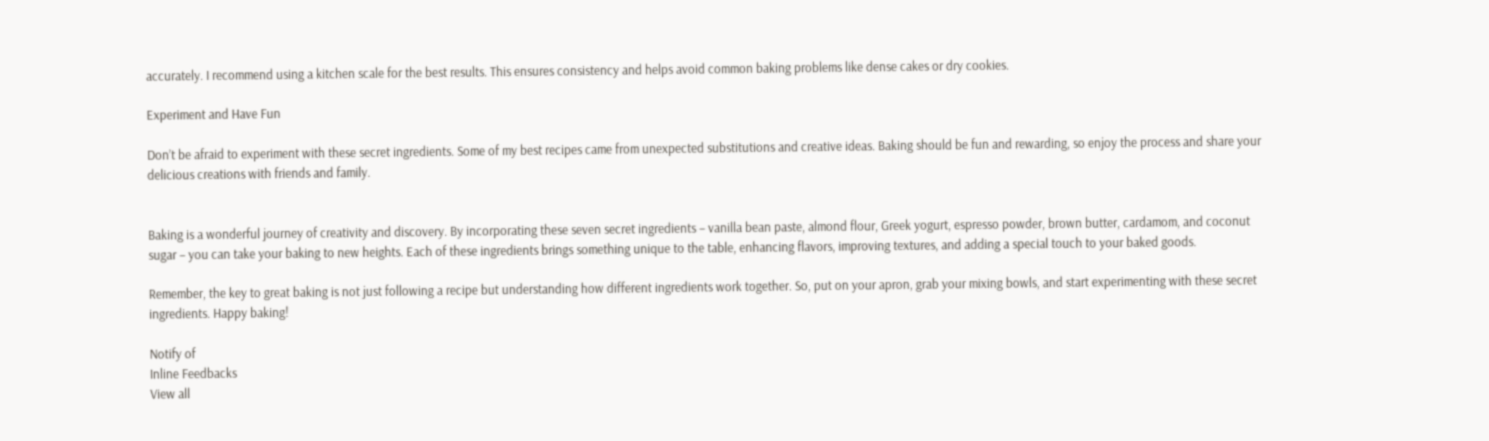accurately. I recommend using a kitchen scale for the best results. This ensures consistency and helps avoid common baking problems like dense cakes or dry cookies.

Experiment and Have Fun

Don’t be afraid to experiment with these secret ingredients. Some of my best recipes came from unexpected substitutions and creative ideas. Baking should be fun and rewarding, so enjoy the process and share your delicious creations with friends and family.


Baking is a wonderful journey of creativity and discovery. By incorporating these seven secret ingredients – vanilla bean paste, almond flour, Greek yogurt, espresso powder, brown butter, cardamom, and coconut sugar – you can take your baking to new heights. Each of these ingredients brings something unique to the table, enhancing flavors, improving textures, and adding a special touch to your baked goods.

Remember, the key to great baking is not just following a recipe but understanding how different ingredients work together. So, put on your apron, grab your mixing bowls, and start experimenting with these secret ingredients. Happy baking!

Notify of
Inline Feedbacks
View all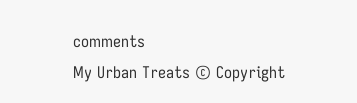comments
My Urban Treats © Copyright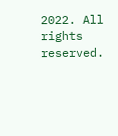2022. All rights reserved.